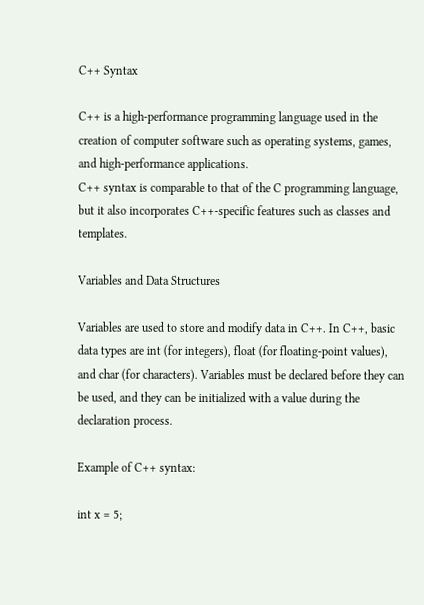C++ Syntax

C++ is a high-performance programming language used in the creation of computer software such as operating systems, games, and high-performance applications.
C++ syntax is comparable to that of the C programming language, but it also incorporates C++-specific features such as classes and templates.

Variables and Data Structures

Variables are used to store and modify data in C++. In C++, basic data types are int (for integers), float (for floating-point values), and char (for characters). Variables must be declared before they can be used, and they can be initialized with a value during the declaration process.

Example of C++ syntax:

int x = 5;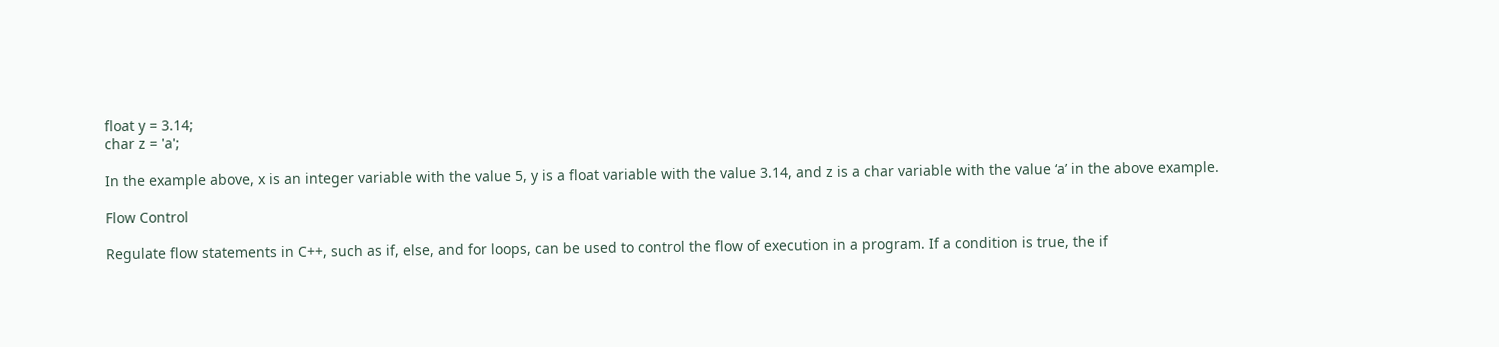float y = 3.14;
char z = 'a';

In the example above, x is an integer variable with the value 5, y is a float variable with the value 3.14, and z is a char variable with the value ‘a’ in the above example.

Flow Control

Regulate flow statements in C++, such as if, else, and for loops, can be used to control the flow of execution in a program. If a condition is true, the if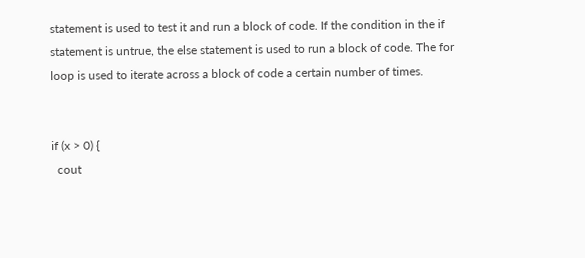statement is used to test it and run a block of code. If the condition in the if statement is untrue, the else statement is used to run a block of code. The for loop is used to iterate across a block of code a certain number of times.


if (x > 0) {
  cout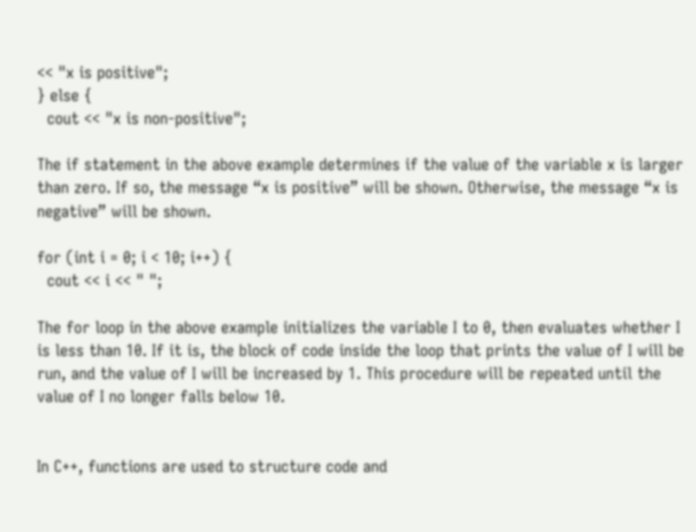<< "x is positive";
} else {
  cout << "x is non-positive";

The if statement in the above example determines if the value of the variable x is larger than zero. If so, the message “x is positive” will be shown. Otherwise, the message “x is negative” will be shown.

for (int i = 0; i < 10; i++) {
  cout << i << " ";

The for loop in the above example initializes the variable I to 0, then evaluates whether I is less than 10. If it is, the block of code inside the loop that prints the value of I will be run, and the value of I will be increased by 1. This procedure will be repeated until the value of I no longer falls below 10.


In C++, functions are used to structure code and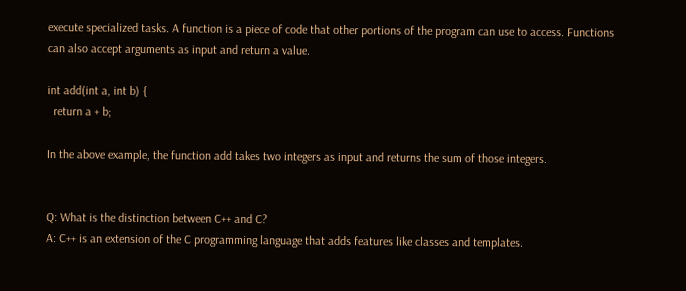execute specialized tasks. A function is a piece of code that other portions of the program can use to access. Functions can also accept arguments as input and return a value.

int add(int a, int b) {
  return a + b;

In the above example, the function add takes two integers as input and returns the sum of those integers.


Q: What is the distinction between C++ and C?
A: C++ is an extension of the C programming language that adds features like classes and templates.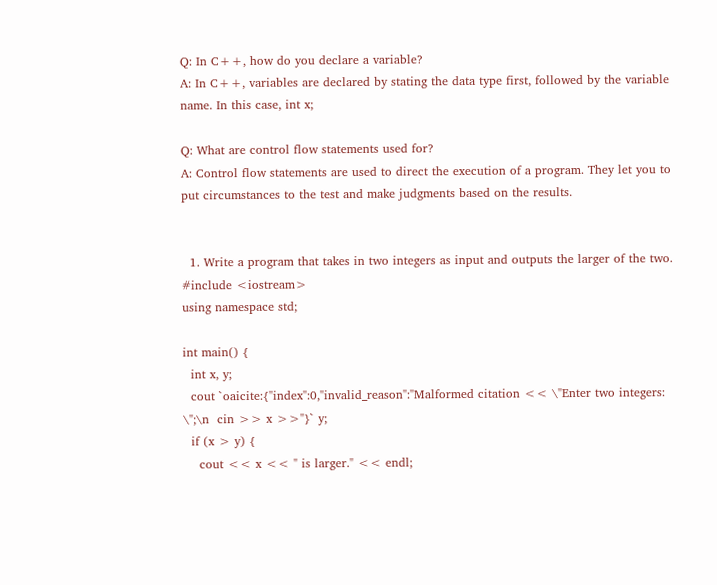Q: In C++, how do you declare a variable?
A: In C++, variables are declared by stating the data type first, followed by the variable name. In this case, int x;

Q: What are control flow statements used for?
A: Control flow statements are used to direct the execution of a program. They let you to put circumstances to the test and make judgments based on the results.


  1. Write a program that takes in two integers as input and outputs the larger of the two.
#include <iostream>
using namespace std;

int main() {
  int x, y;
  cout `oaicite:{"index":0,"invalid_reason":"Malformed citation << \"Enter two integers: \";\n  cin >> x >>"}` y;
  if (x > y) {
    cout << x << " is larger." << endl;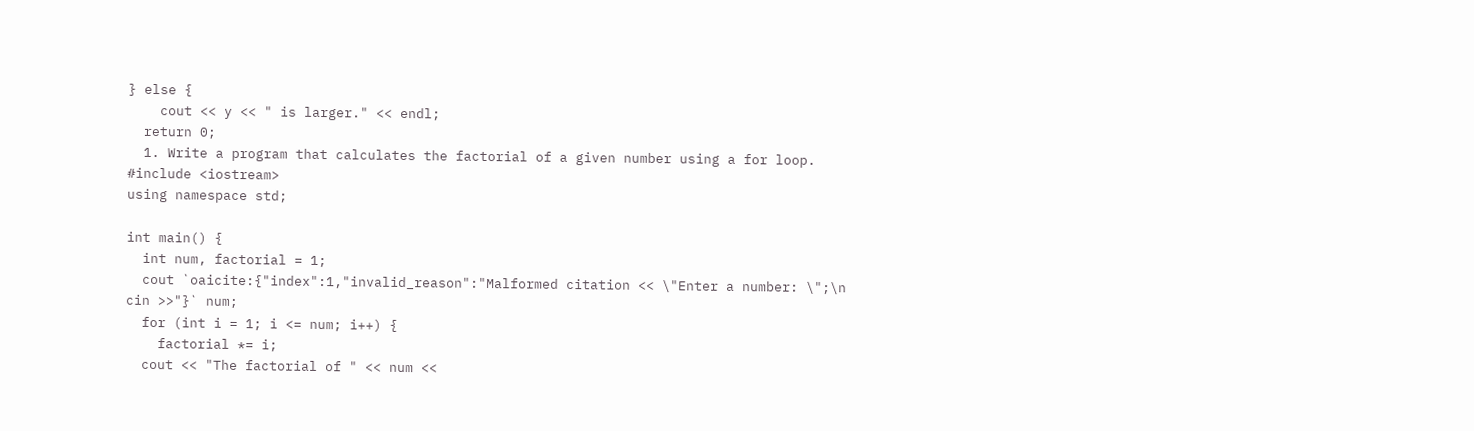} else {
    cout << y << " is larger." << endl;
  return 0;
  1. Write a program that calculates the factorial of a given number using a for loop.
#include <iostream>
using namespace std;

int main() {
  int num, factorial = 1;
  cout `oaicite:{"index":1,"invalid_reason":"Malformed citation << \"Enter a number: \";\n  cin >>"}` num;
  for (int i = 1; i <= num; i++) {
    factorial *= i;
  cout << "The factorial of " << num <<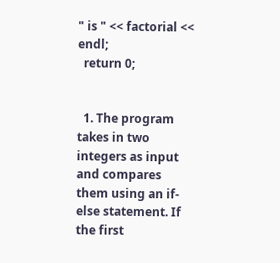" is " << factorial << endl;
  return 0;


  1. The program takes in two integers as input and compares them using an if-else statement. If the first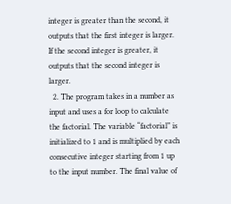integer is greater than the second, it outputs that the first integer is larger. If the second integer is greater, it outputs that the second integer is larger.
  2. The program takes in a number as input and uses a for loop to calculate the factorial. The variable “factorial” is initialized to 1 and is multiplied by each consecutive integer starting from 1 up to the input number. The final value of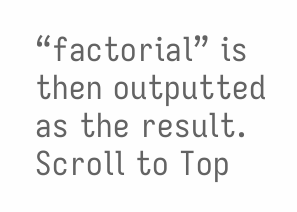“factorial” is then outputted as the result.
Scroll to Top